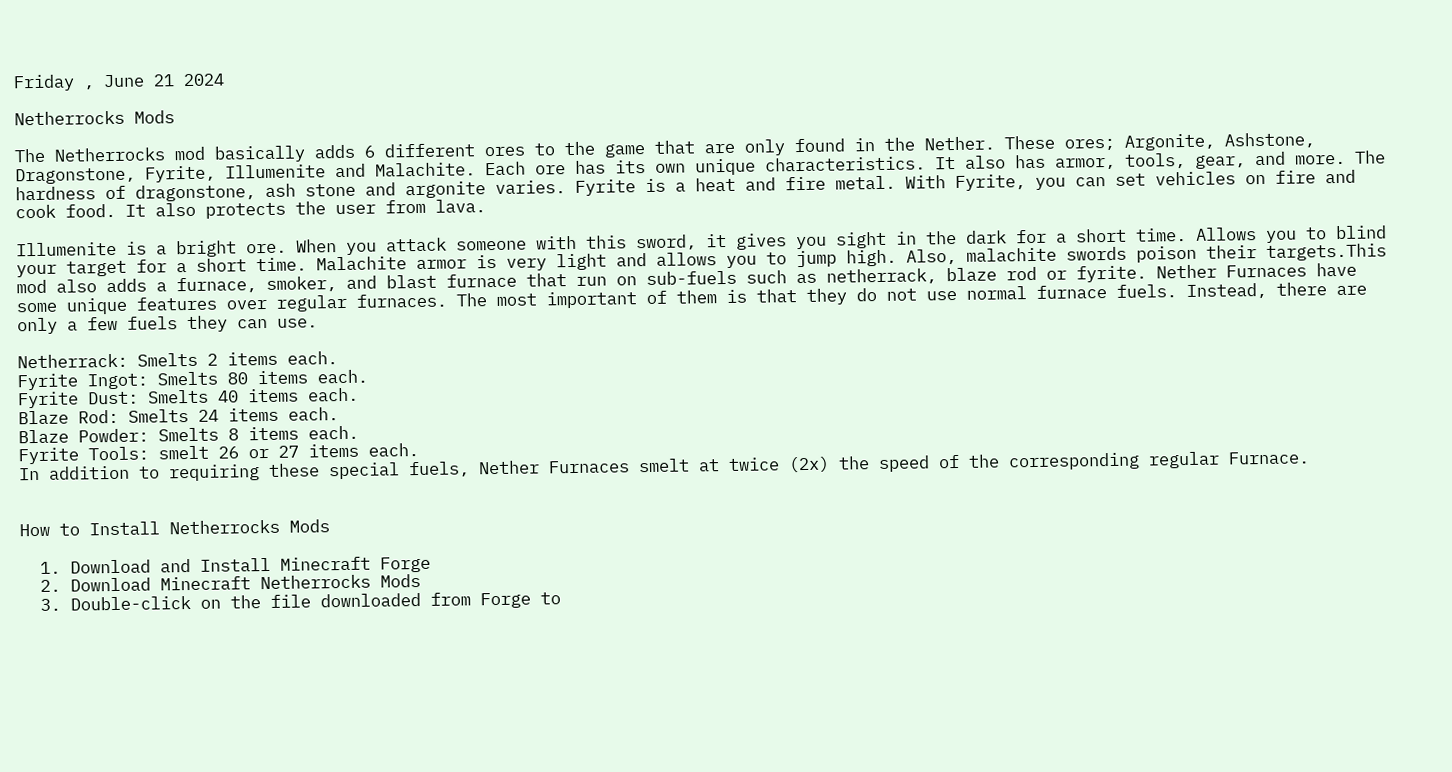Friday , June 21 2024

Netherrocks Mods

The Netherrocks mod basically adds 6 different ores to the game that are only found in the Nether. These ores; Argonite, Ashstone, Dragonstone, Fyrite, Illumenite and Malachite. Each ore has its own unique characteristics. It also has armor, tools, gear, and more. The hardness of dragonstone, ash stone and argonite varies. Fyrite is a heat and fire metal. With Fyrite, you can set vehicles on fire and cook food. It also protects the user from lava.

Illumenite is a bright ore. When you attack someone with this sword, it gives you sight in the dark for a short time. Allows you to blind your target for a short time. Malachite armor is very light and allows you to jump high. Also, malachite swords poison their targets.This mod also adds a furnace, smoker, and blast furnace that run on sub-fuels such as netherrack, blaze rod or fyrite. Nether Furnaces have some unique features over regular furnaces. The most important of them is that they do not use normal furnace fuels. Instead, there are only a few fuels they can use.

Netherrack: Smelts 2 items each.
Fyrite Ingot: Smelts 80 items each.
Fyrite Dust: Smelts 40 items each.
Blaze Rod: Smelts 24 items each.
Blaze Powder: Smelts 8 items each.
Fyrite Tools: smelt 26 or 27 items each.
In addition to requiring these special fuels, Nether Furnaces smelt at twice (2x) the speed of the corresponding regular Furnace.


How to Install Netherrocks Mods

  1. Download and Install Minecraft Forge
  2. Download Minecraft Netherrocks Mods
  3. Double-click on the file downloaded from Forge to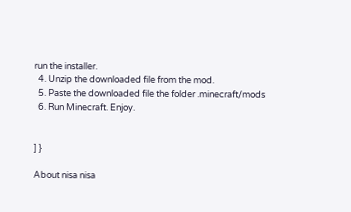run the installer.
  4. Unzip the downloaded file from the mod.
  5. Paste the downloaded file the folder .minecraft/mods
  6. Run Minecraft. Enjoy.


] }

About nisa nisa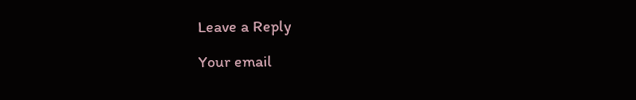Leave a Reply

Your email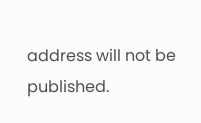address will not be published.